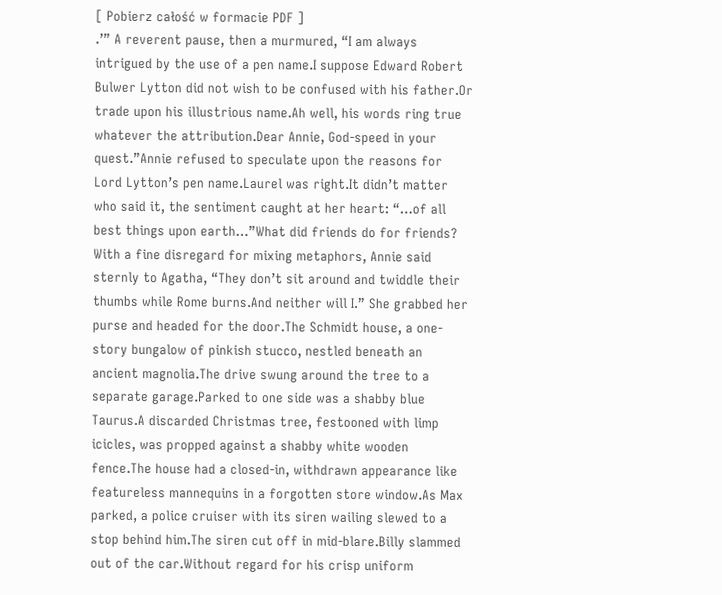[ Pobierz całość w formacie PDF ]
.’” A reverent pause, then a murmured, “I am always intrigued by the use of a pen name.I suppose Edward Robert Bulwer Lytton did not wish to be confused with his father.Or trade upon his illustrious name.Ah well, his words ring true whatever the attribution.Dear Annie, God-speed in your quest.”Annie refused to speculate upon the reasons for Lord Lytton’s pen name.Laurel was right.It didn’t matter who said it, the sentiment caught at her heart: “…of all best things upon earth…”What did friends do for friends? With a fine disregard for mixing metaphors, Annie said sternly to Agatha, “They don’t sit around and twiddle their thumbs while Rome burns.And neither will I.” She grabbed her purse and headed for the door.The Schmidt house, a one-story bungalow of pinkish stucco, nestled beneath an ancient magnolia.The drive swung around the tree to a separate garage.Parked to one side was a shabby blue Taurus.A discarded Christmas tree, festooned with limp icicles, was propped against a shabby white wooden fence.The house had a closed-in, withdrawn appearance like featureless mannequins in a forgotten store window.As Max parked, a police cruiser with its siren wailing slewed to a stop behind him.The siren cut off in mid-blare.Billy slammed out of the car.Without regard for his crisp uniform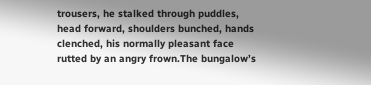trousers, he stalked through puddles, head forward, shoulders bunched, hands clenched, his normally pleasant face rutted by an angry frown.The bungalow’s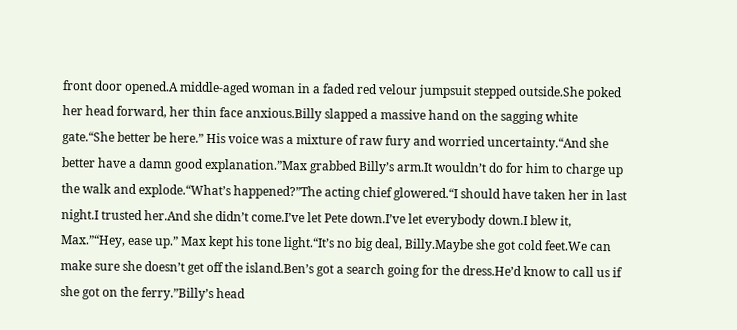front door opened.A middle-aged woman in a faded red velour jumpsuit stepped outside.She poked her head forward, her thin face anxious.Billy slapped a massive hand on the sagging white gate.“She better be here.” His voice was a mixture of raw fury and worried uncertainty.“And she better have a damn good explanation.”Max grabbed Billy’s arm.It wouldn’t do for him to charge up the walk and explode.“What’s happened?”The acting chief glowered.“I should have taken her in last night.I trusted her.And she didn’t come.I’ve let Pete down.I’ve let everybody down.I blew it, Max.”“Hey, ease up.” Max kept his tone light.“It’s no big deal, Billy.Maybe she got cold feet.We can make sure she doesn’t get off the island.Ben’s got a search going for the dress.He’d know to call us if she got on the ferry.”Billy’s head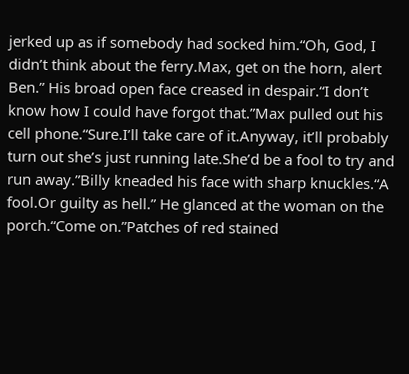jerked up as if somebody had socked him.“Oh, God, I didn’t think about the ferry.Max, get on the horn, alert Ben.” His broad open face creased in despair.“I don’t know how I could have forgot that.”Max pulled out his cell phone.“Sure.I’ll take care of it.Anyway, it’ll probably turn out she’s just running late.She’d be a fool to try and run away.”Billy kneaded his face with sharp knuckles.“A fool.Or guilty as hell.” He glanced at the woman on the porch.“Come on.”Patches of red stained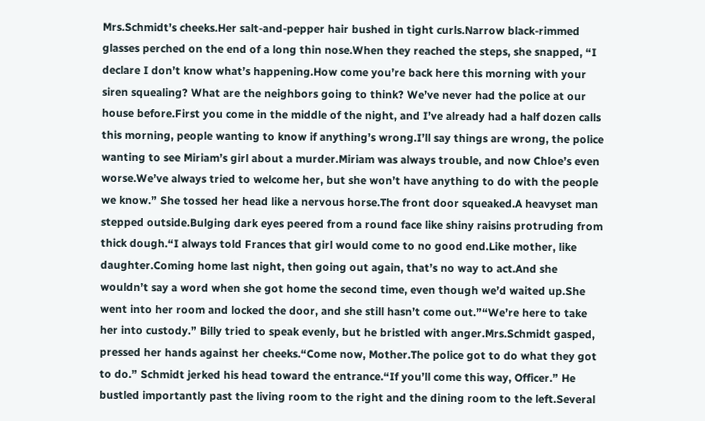Mrs.Schmidt’s cheeks.Her salt-and-pepper hair bushed in tight curls.Narrow black-rimmed glasses perched on the end of a long thin nose.When they reached the steps, she snapped, “I declare I don’t know what’s happening.How come you’re back here this morning with your siren squealing? What are the neighbors going to think? We’ve never had the police at our house before.First you come in the middle of the night, and I’ve already had a half dozen calls this morning, people wanting to know if anything’s wrong.I’ll say things are wrong, the police wanting to see Miriam’s girl about a murder.Miriam was always trouble, and now Chloe’s even worse.We’ve always tried to welcome her, but she won’t have anything to do with the people we know.” She tossed her head like a nervous horse.The front door squeaked.A heavyset man stepped outside.Bulging dark eyes peered from a round face like shiny raisins protruding from thick dough.“I always told Frances that girl would come to no good end.Like mother, like daughter.Coming home last night, then going out again, that’s no way to act.And she wouldn’t say a word when she got home the second time, even though we’d waited up.She went into her room and locked the door, and she still hasn’t come out.”“We’re here to take her into custody.” Billy tried to speak evenly, but he bristled with anger.Mrs.Schmidt gasped, pressed her hands against her cheeks.“Come now, Mother.The police got to do what they got to do.” Schmidt jerked his head toward the entrance.“If you’ll come this way, Officer.” He bustled importantly past the living room to the right and the dining room to the left.Several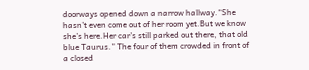doorways opened down a narrow hallway.“She hasn’t even come out of her room yet.But we know she’s here.Her car’s still parked out there, that old blue Taurus.” The four of them crowded in front of a closed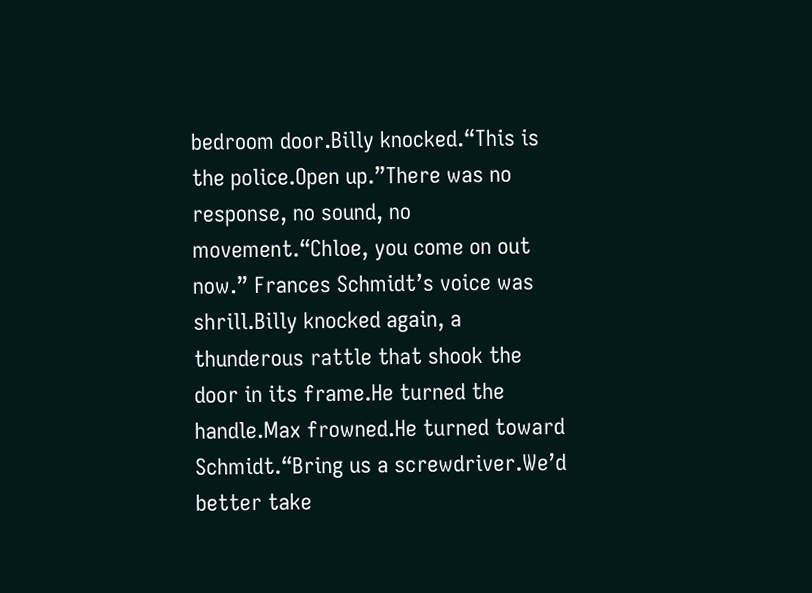bedroom door.Billy knocked.“This is the police.Open up.”There was no response, no sound, no movement.“Chloe, you come on out now.” Frances Schmidt’s voice was shrill.Billy knocked again, a thunderous rattle that shook the door in its frame.He turned the handle.Max frowned.He turned toward Schmidt.“Bring us a screwdriver.We’d better take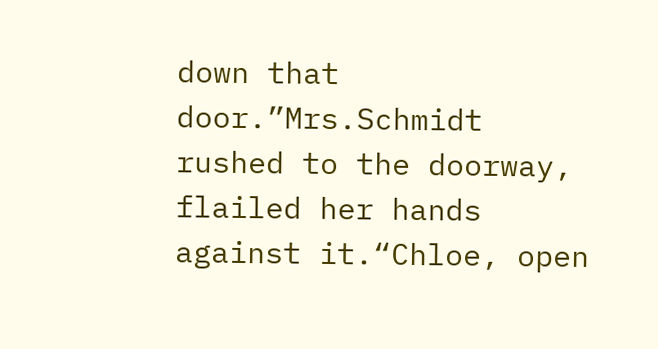down that door.”Mrs.Schmidt rushed to the doorway, flailed her hands against it.“Chloe, open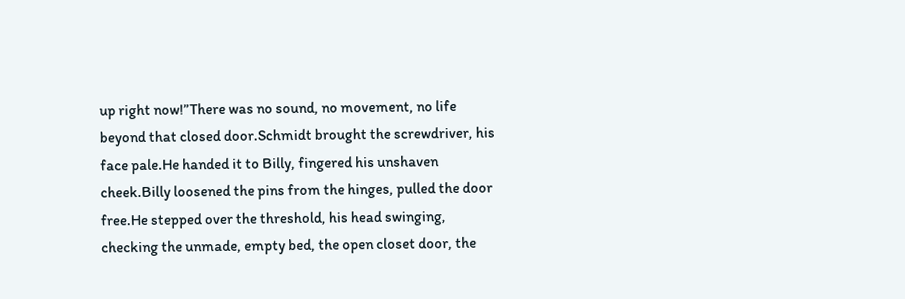up right now!”There was no sound, no movement, no life beyond that closed door.Schmidt brought the screwdriver, his face pale.He handed it to Billy, fingered his unshaven cheek.Billy loosened the pins from the hinges, pulled the door free.He stepped over the threshold, his head swinging, checking the unmade, empty bed, the open closet door, the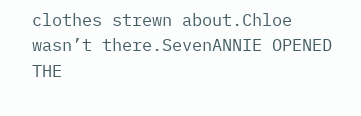clothes strewn about.Chloe wasn’t there.SevenANNIE OPENED THE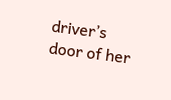driver’s door of her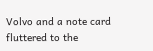Volvo and a note card fluttered to the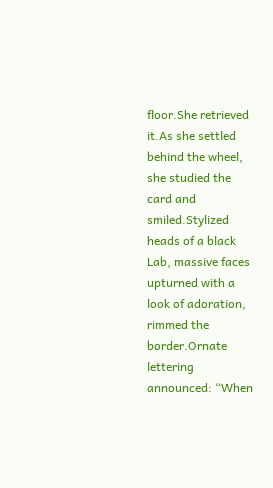floor.She retrieved it.As she settled behind the wheel, she studied the card and smiled.Stylized heads of a black Lab, massive faces upturned with a look of adoration, rimmed the border.Ornate lettering announced: “When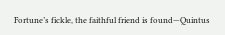Fortune’s fickle, the faithful friend is found—Quintus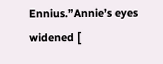Ennius.”Annie’s eyes widened [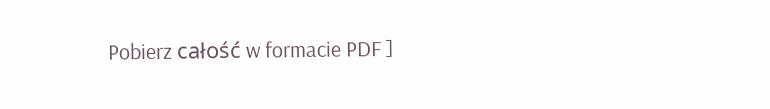Pobierz całość w formacie PDF ]